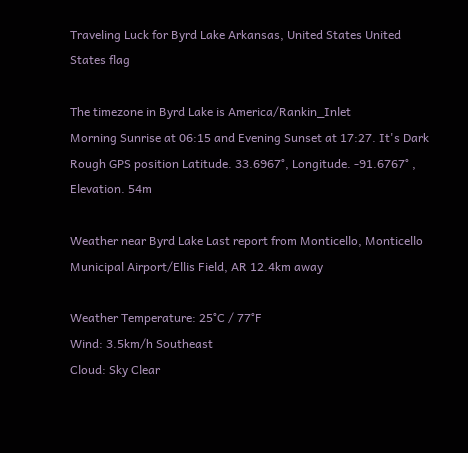Traveling Luck for Byrd Lake Arkansas, United States United States flag

The timezone in Byrd Lake is America/Rankin_Inlet
Morning Sunrise at 06:15 and Evening Sunset at 17:27. It's Dark
Rough GPS position Latitude. 33.6967°, Longitude. -91.6767° , Elevation. 54m

Weather near Byrd Lake Last report from Monticello, Monticello Municipal Airport/Ellis Field, AR 12.4km away

Weather Temperature: 25°C / 77°F
Wind: 3.5km/h Southeast
Cloud: Sky Clear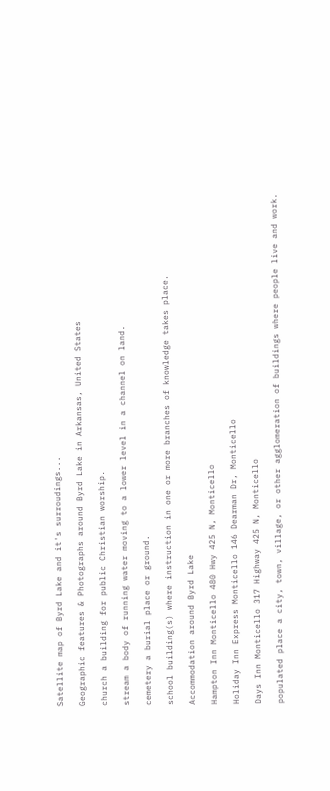Satellite map of Byrd Lake and it's surroudings...

Geographic features & Photographs around Byrd Lake in Arkansas, United States

church a building for public Christian worship.

stream a body of running water moving to a lower level in a channel on land.

cemetery a burial place or ground.

school building(s) where instruction in one or more branches of knowledge takes place.

Accommodation around Byrd Lake

Hampton Inn Monticello 480 Hwy 425 N, Monticello

Holiday Inn Express Monticello 146 Dearman Dr, Monticello

Days Inn Monticello 317 Highway 425 N, Monticello

populated place a city, town, village, or other agglomeration of buildings where people live and work.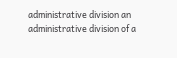administrative division an administrative division of a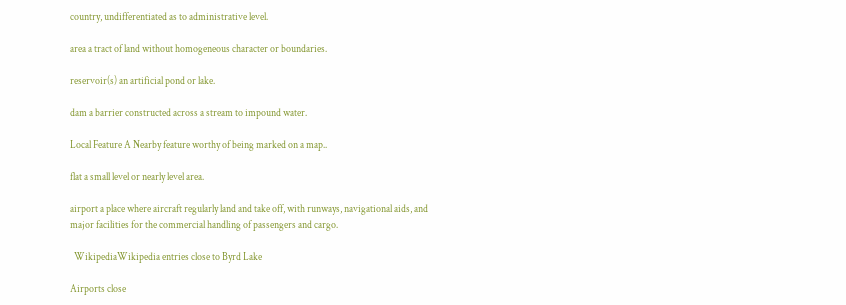country, undifferentiated as to administrative level.

area a tract of land without homogeneous character or boundaries.

reservoir(s) an artificial pond or lake.

dam a barrier constructed across a stream to impound water.

Local Feature A Nearby feature worthy of being marked on a map..

flat a small level or nearly level area.

airport a place where aircraft regularly land and take off, with runways, navigational aids, and major facilities for the commercial handling of passengers and cargo.

  WikipediaWikipedia entries close to Byrd Lake

Airports close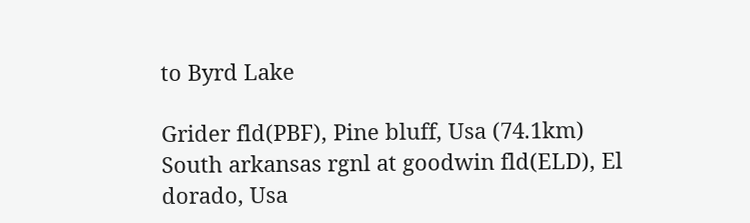to Byrd Lake

Grider fld(PBF), Pine bluff, Usa (74.1km)
South arkansas rgnl at goodwin fld(ELD), El dorado, Usa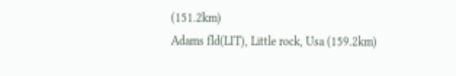(151.2km)
Adams fld(LIT), Little rock, Usa (159.2km)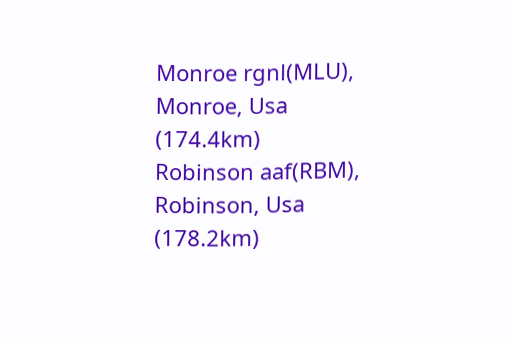Monroe rgnl(MLU), Monroe, Usa (174.4km)
Robinson aaf(RBM), Robinson, Usa (178.2km)